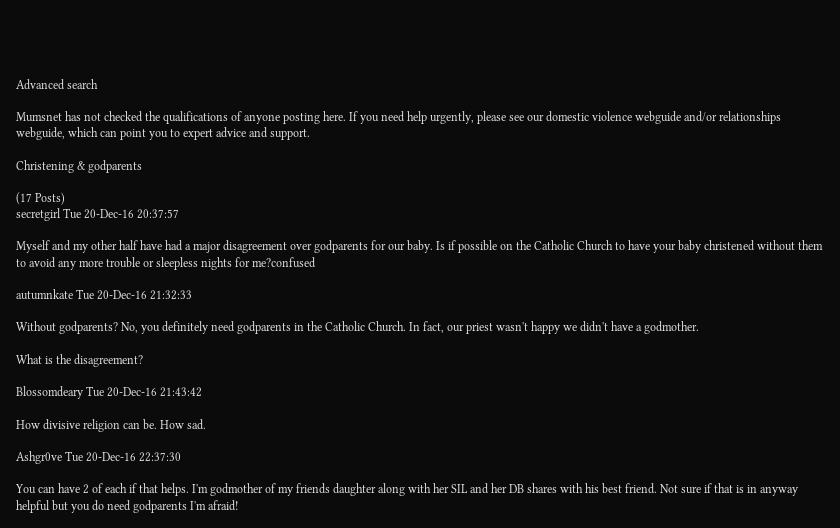Advanced search

Mumsnet has not checked the qualifications of anyone posting here. If you need help urgently, please see our domestic violence webguide and/or relationships webguide, which can point you to expert advice and support.

Christening & godparents

(17 Posts)
secretgirl Tue 20-Dec-16 20:37:57

Myself and my other half have had a major disagreement over godparents for our baby. Is if possible on the Catholic Church to have your baby christened without them to avoid any more trouble or sleepless nights for me?confused

autumnkate Tue 20-Dec-16 21:32:33

Without godparents? No, you definitely need godparents in the Catholic Church. In fact, our priest wasn't happy we didn't have a godmother.

What is the disagreement?

Blossomdeary Tue 20-Dec-16 21:43:42

How divisive religion can be. How sad.

Ashgr0ve Tue 20-Dec-16 22:37:30

You can have 2 of each if that helps. I'm godmother of my friends daughter along with her SIL and her DB shares with his best friend. Not sure if that is in anyway helpful but you do need godparents I'm afraid!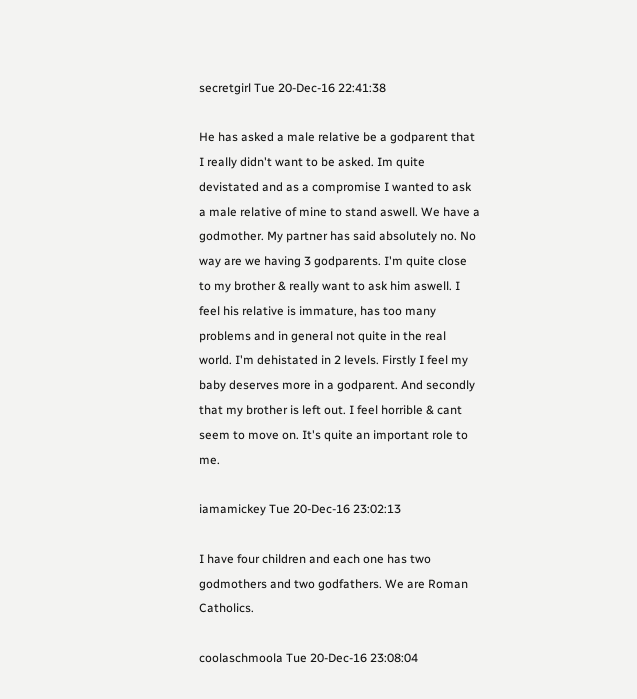secretgirl Tue 20-Dec-16 22:41:38

He has asked a male relative be a godparent that I really didn't want to be asked. Im quite devistated and as a compromise I wanted to ask a male relative of mine to stand aswell. We have a godmother. My partner has said absolutely no. No way are we having 3 godparents. I'm quite close to my brother & really want to ask him aswell. I feel his relative is immature, has too many problems and in general not quite in the real world. I'm dehistated in 2 levels. Firstly I feel my baby deserves more in a godparent. And secondly that my brother is left out. I feel horrible & cant seem to move on. It's quite an important role to me.

iamamickey Tue 20-Dec-16 23:02:13

I have four children and each one has two godmothers and two godfathers. We are Roman Catholics.

coolaschmoola Tue 20-Dec-16 23:08:04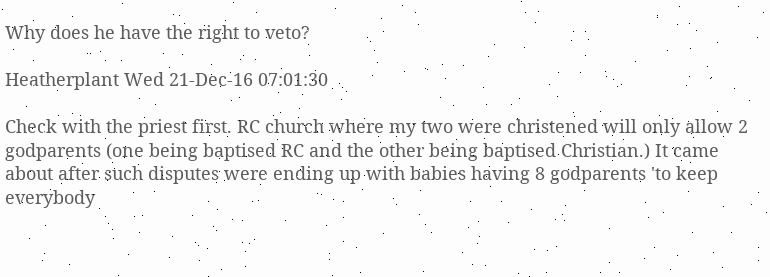Why does he have the right to veto?

Heatherplant Wed 21-Dec-16 07:01:30

Check with the priest first. RC church where my two were christened will only allow 2 godparents (one being baptised RC and the other being baptised Christian.) It came about after such disputes were ending up with babies having 8 godparents 'to keep everybody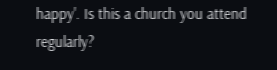happy'. Is this a church you attend regularly?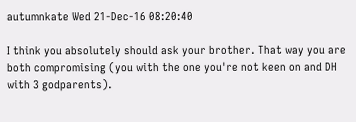autumnkate Wed 21-Dec-16 08:20:40

I think you absolutely should ask your brother. That way you are both compromising (you with the one you're not keen on and DH with 3 godparents).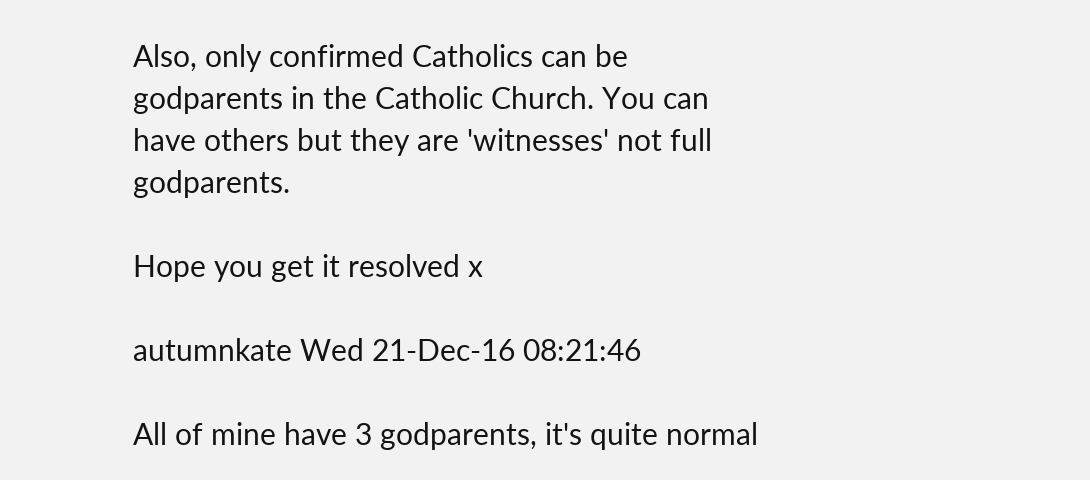Also, only confirmed Catholics can be godparents in the Catholic Church. You can have others but they are 'witnesses' not full godparents.

Hope you get it resolved x

autumnkate Wed 21-Dec-16 08:21:46

All of mine have 3 godparents, it's quite normal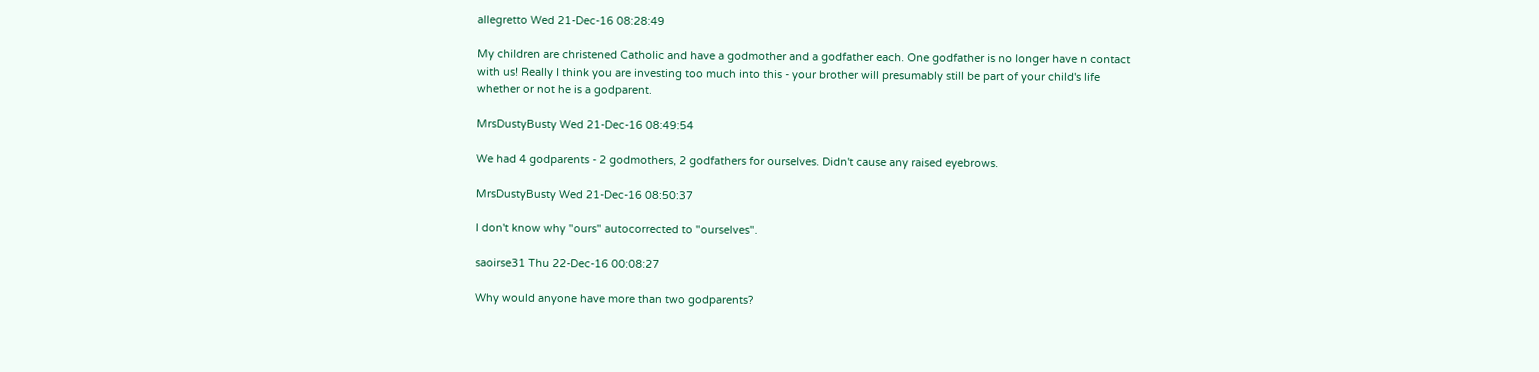allegretto Wed 21-Dec-16 08:28:49

My children are christened Catholic and have a godmother and a godfather each. One godfather is no longer have n contact with us! Really I think you are investing too much into this - your brother will presumably still be part of your child's life whether or not he is a godparent.

MrsDustyBusty Wed 21-Dec-16 08:49:54

We had 4 godparents - 2 godmothers, 2 godfathers for ourselves. Didn't cause any raised eyebrows.

MrsDustyBusty Wed 21-Dec-16 08:50:37

I don't know why "ours" autocorrected to "ourselves".

saoirse31 Thu 22-Dec-16 00:08:27

Why would anyone have more than two godparents?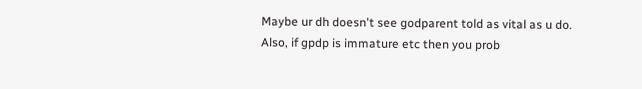Maybe ur dh doesn't see godparent told as vital as u do. Also, if gpdp is immature etc then you prob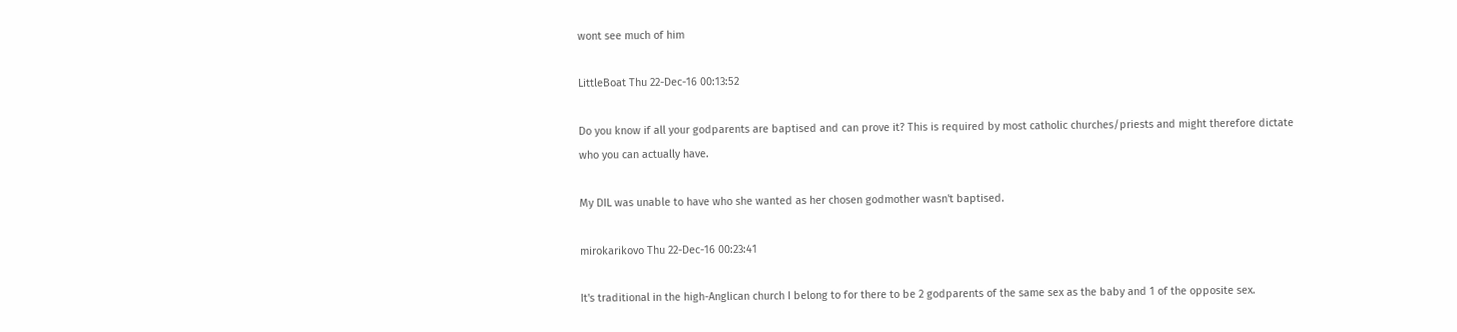wont see much of him

LittleBoat Thu 22-Dec-16 00:13:52

Do you know if all your godparents are baptised and can prove it? This is required by most catholic churches/priests and might therefore dictate who you can actually have.

My DIL was unable to have who she wanted as her chosen godmother wasn't baptised.

mirokarikovo Thu 22-Dec-16 00:23:41

It's traditional in the high-Anglican church I belong to for there to be 2 godparents of the same sex as the baby and 1 of the opposite sex.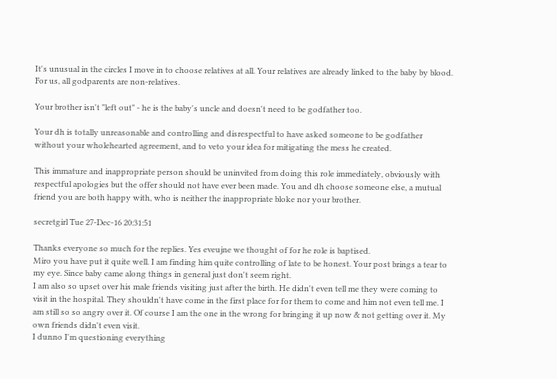It's unusual in the circles I move in to choose relatives at all. Your relatives are already linked to the baby by blood. For us, all godparents are non-relatives.

Your brother isn't "left out" - he is the baby's uncle and doesn't need to be godfather too.

Your dh is totally unreasonable and controlling and disrespectful to have asked someone to be godfather without your wholehearted agreement, and to veto your idea for mitigating the mess he created.

This immature and inappropriate person should be uninvited from doing this role immediately, obviously with respectful apologies but the offer should not have ever been made. You and dh choose someone else, a mutual friend you are both happy with, who is neither the inappropriate bloke nor your brother.

secretgirl Tue 27-Dec-16 20:31:51

Thanks everyone so much for the replies. Yes eveujne we thought of for he role is baptised.
Miro you have put it quite well. I am finding him quite controlling of late to be honest. Your post brings a tear to my eye. Since baby came along things in general just don't seem right.
I am also so upset over his male friends visiting just after the birth. He didn't even tell me they were coming to visit in the hospital. They shouldn't have come in the first place for for them to come and him not even tell me. I am still so so angry over it. Of course I am the one in the wrong for bringing it up now & not getting over it. My own friends didn't even visit.
I dunno I'm questioning everything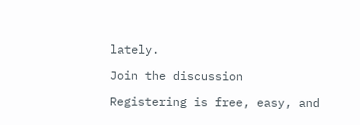lately.

Join the discussion

Registering is free, easy, and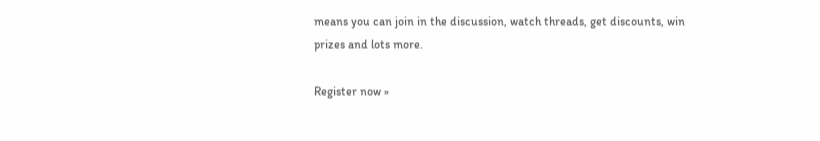means you can join in the discussion, watch threads, get discounts, win prizes and lots more.

Register now »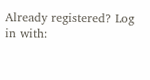Already registered? Log in with: